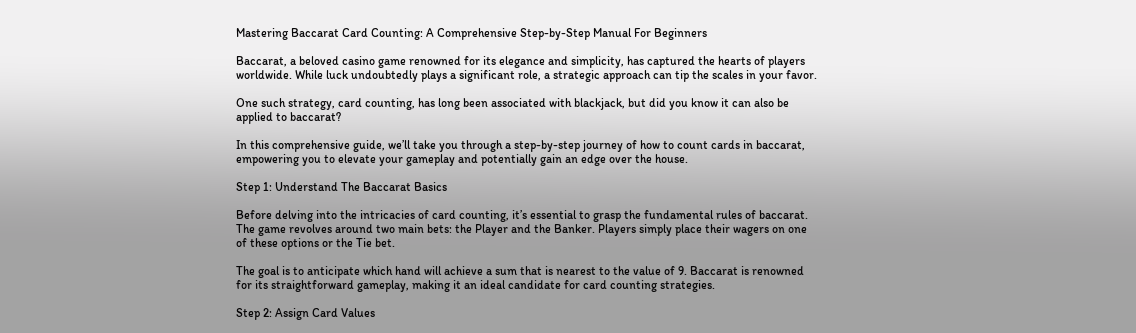Mastering Baccarat Card Counting: A Comprehensive Step-by-Step Manual For Beginners

Baccarat, a beloved casino game renowned for its elegance and simplicity, has captured the hearts of players worldwide. While luck undoubtedly plays a significant role, a strategic approach can tip the scales in your favor.

One such strategy, card counting, has long been associated with blackjack, but did you know it can also be applied to baccarat?

In this comprehensive guide, we’ll take you through a step-by-step journey of how to count cards in baccarat, empowering you to elevate your gameplay and potentially gain an edge over the house.

Step 1: Understand The Baccarat Basics

Before delving into the intricacies of card counting, it’s essential to grasp the fundamental rules of baccarat. The game revolves around two main bets: the Player and the Banker. Players simply place their wagers on one of these options or the Tie bet.

The goal is to anticipate which hand will achieve a sum that is nearest to the value of 9. Baccarat is renowned for its straightforward gameplay, making it an ideal candidate for card counting strategies.

Step 2: Assign Card Values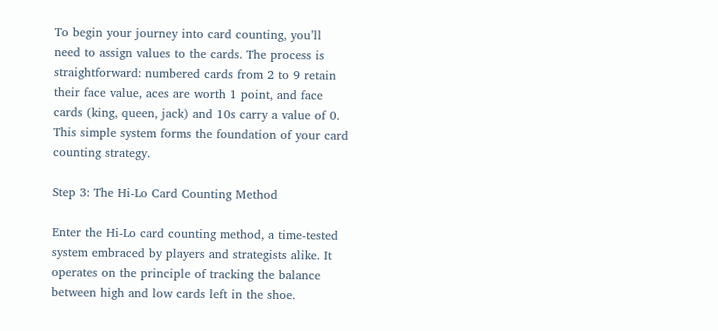To begin your journey into card counting, you’ll need to assign values to the cards. The process is straightforward: numbered cards from 2 to 9 retain their face value, aces are worth 1 point, and face cards (king, queen, jack) and 10s carry a value of 0. This simple system forms the foundation of your card counting strategy.

Step 3: The Hi-Lo Card Counting Method

Enter the Hi-Lo card counting method, a time-tested system embraced by players and strategists alike. It operates on the principle of tracking the balance between high and low cards left in the shoe.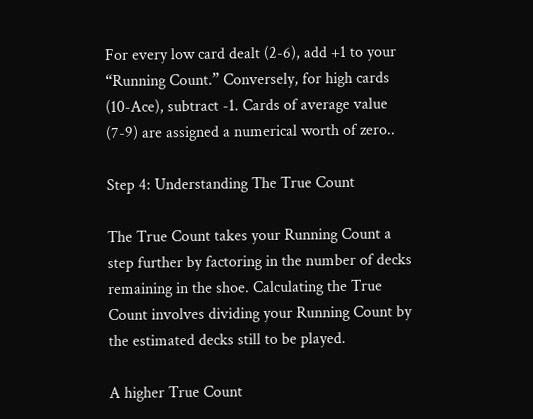For every low card dealt (2-6), add +1 to your “Running Count.” Conversely, for high cards (10-Ace), subtract -1. Cards of average value (7-9) are assigned a numerical worth of zero..

Step 4: Understanding The True Count

The True Count takes your Running Count a step further by factoring in the number of decks remaining in the shoe. Calculating the True Count involves dividing your Running Count by the estimated decks still to be played.

A higher True Count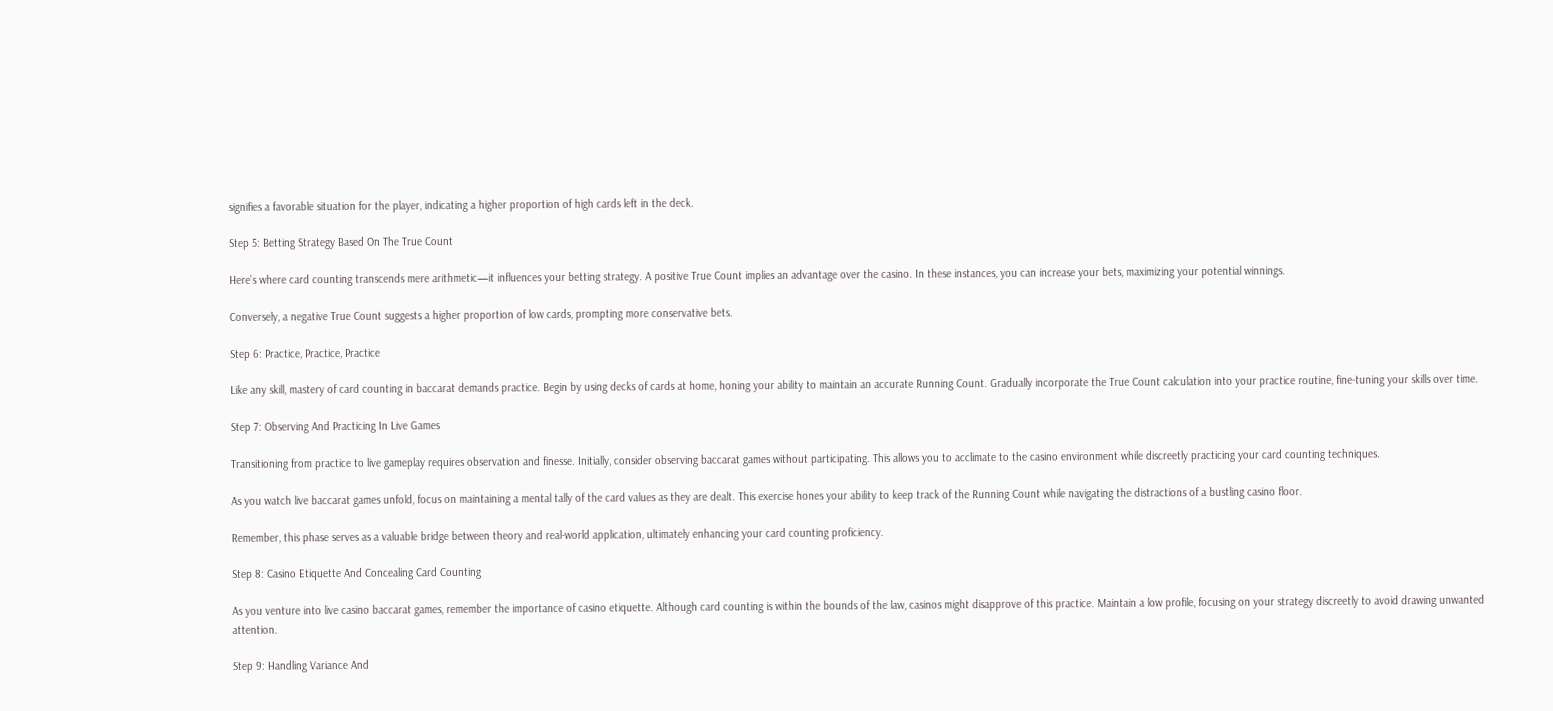signifies a favorable situation for the player, indicating a higher proportion of high cards left in the deck.

Step 5: Betting Strategy Based On The True Count

Here’s where card counting transcends mere arithmetic—it influences your betting strategy. A positive True Count implies an advantage over the casino. In these instances, you can increase your bets, maximizing your potential winnings.

Conversely, a negative True Count suggests a higher proportion of low cards, prompting more conservative bets.

Step 6: Practice, Practice, Practice

Like any skill, mastery of card counting in baccarat demands practice. Begin by using decks of cards at home, honing your ability to maintain an accurate Running Count. Gradually incorporate the True Count calculation into your practice routine, fine-tuning your skills over time.

Step 7: Observing And Practicing In Live Games

Transitioning from practice to live gameplay requires observation and finesse. Initially, consider observing baccarat games without participating. This allows you to acclimate to the casino environment while discreetly practicing your card counting techniques.

As you watch live baccarat games unfold, focus on maintaining a mental tally of the card values as they are dealt. This exercise hones your ability to keep track of the Running Count while navigating the distractions of a bustling casino floor.

Remember, this phase serves as a valuable bridge between theory and real-world application, ultimately enhancing your card counting proficiency.

Step 8: Casino Etiquette And Concealing Card Counting

As you venture into live casino baccarat games, remember the importance of casino etiquette. Although card counting is within the bounds of the law, casinos might disapprove of this practice. Maintain a low profile, focusing on your strategy discreetly to avoid drawing unwanted attention.

Step 9: Handling Variance And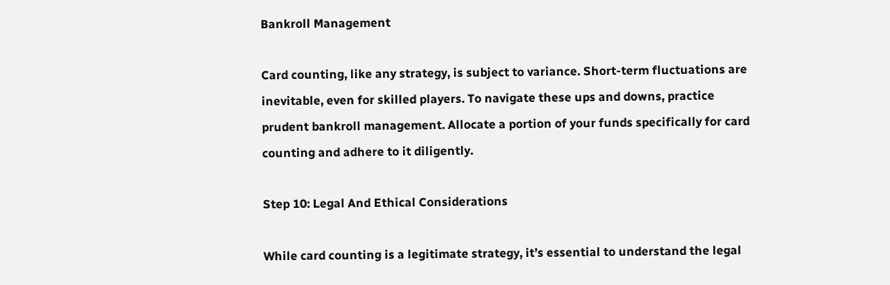Bankroll Management

Card counting, like any strategy, is subject to variance. Short-term fluctuations are inevitable, even for skilled players. To navigate these ups and downs, practice prudent bankroll management. Allocate a portion of your funds specifically for card counting and adhere to it diligently.

Step 10: Legal And Ethical Considerations

While card counting is a legitimate strategy, it’s essential to understand the legal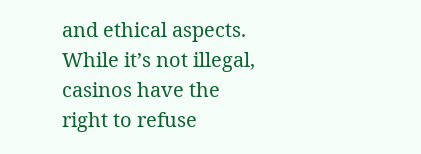and ethical aspects. While it’s not illegal, casinos have the right to refuse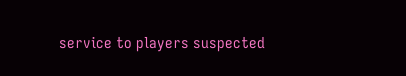service to players suspected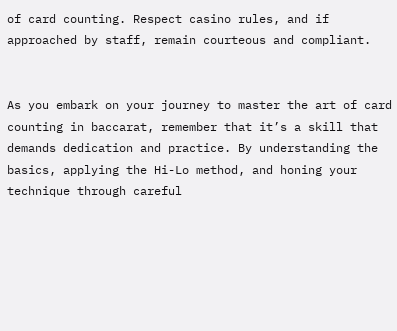of card counting. Respect casino rules, and if approached by staff, remain courteous and compliant.


As you embark on your journey to master the art of card counting in baccarat, remember that it’s a skill that demands dedication and practice. By understanding the basics, applying the Hi-Lo method, and honing your technique through careful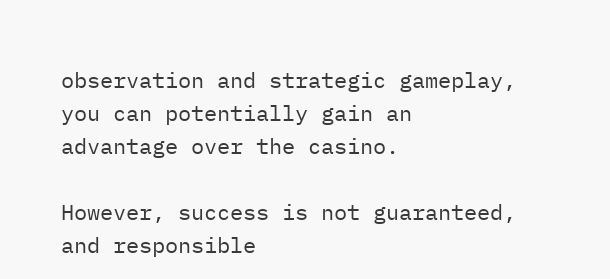observation and strategic gameplay, you can potentially gain an advantage over the casino.

However, success is not guaranteed, and responsible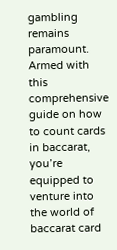gambling remains paramount. Armed with this comprehensive guide on how to count cards in baccarat, you’re equipped to venture into the world of baccarat card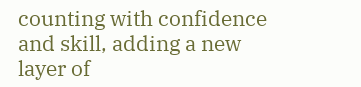counting with confidence and skill, adding a new layer of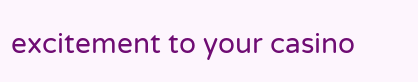excitement to your casino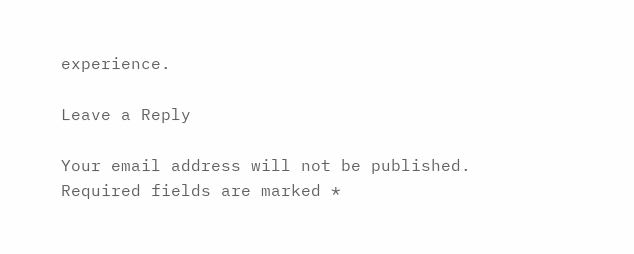experience.

Leave a Reply

Your email address will not be published. Required fields are marked *